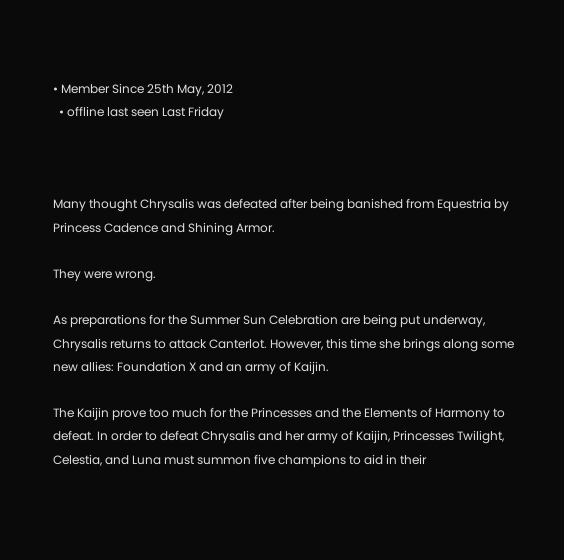• Member Since 25th May, 2012
  • offline last seen Last Friday



Many thought Chrysalis was defeated after being banished from Equestria by Princess Cadence and Shining Armor.

They were wrong.

As preparations for the Summer Sun Celebration are being put underway, Chrysalis returns to attack Canterlot. However, this time she brings along some new allies: Foundation X and an army of Kaijin.

The Kaijin prove too much for the Princesses and the Elements of Harmony to defeat. In order to defeat Chrysalis and her army of Kaijin, Princesses Twilight, Celestia, and Luna must summon five champions to aid in their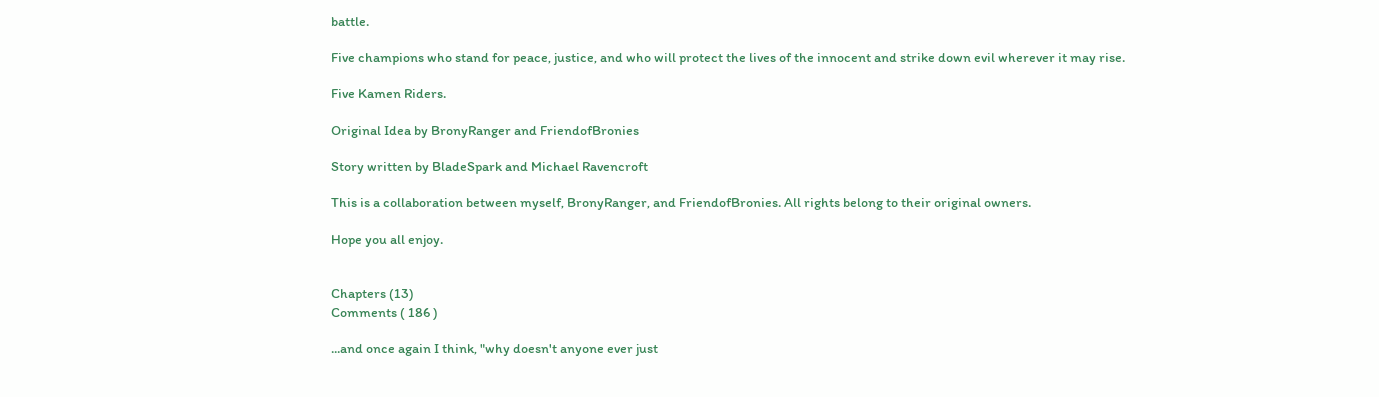battle.

Five champions who stand for peace, justice, and who will protect the lives of the innocent and strike down evil wherever it may rise.

Five Kamen Riders.

Original Idea by BronyRanger and FriendofBronies

Story written by BladeSpark and Michael Ravencroft

This is a collaboration between myself, BronyRanger, and FriendofBronies. All rights belong to their original owners.

Hope you all enjoy.


Chapters (13)
Comments ( 186 )

...and once again I think, "why doesn't anyone ever just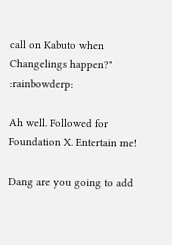call on Kabuto when Changelings happen?" :rainbowderp:

Ah well. Followed for Foundation X. Entertain me!

Dang are you going to add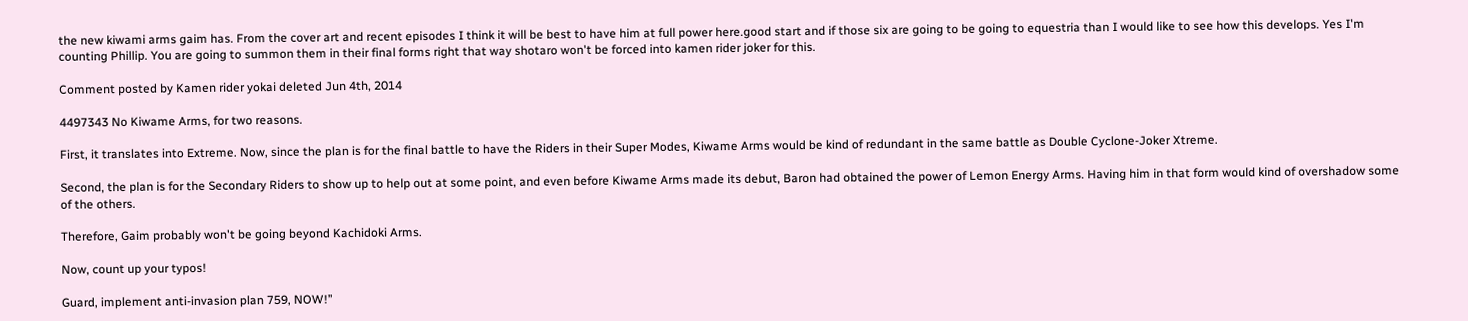the new kiwami arms gaim has. From the cover art and recent episodes I think it will be best to have him at full power here.good start and if those six are going to be going to equestria than I would like to see how this develops. Yes I'm counting Phillip. You are going to summon them in their final forms right that way shotaro won't be forced into kamen rider joker for this.

Comment posted by Kamen rider yokai deleted Jun 4th, 2014

4497343 No Kiwame Arms, for two reasons.

First, it translates into Extreme. Now, since the plan is for the final battle to have the Riders in their Super Modes, Kiwame Arms would be kind of redundant in the same battle as Double Cyclone-Joker Xtreme.

Second, the plan is for the Secondary Riders to show up to help out at some point, and even before Kiwame Arms made its debut, Baron had obtained the power of Lemon Energy Arms. Having him in that form would kind of overshadow some of the others.

Therefore, Gaim probably won't be going beyond Kachidoki Arms.

Now, count up your typos!

Guard, implement anti-invasion plan 759, NOW!”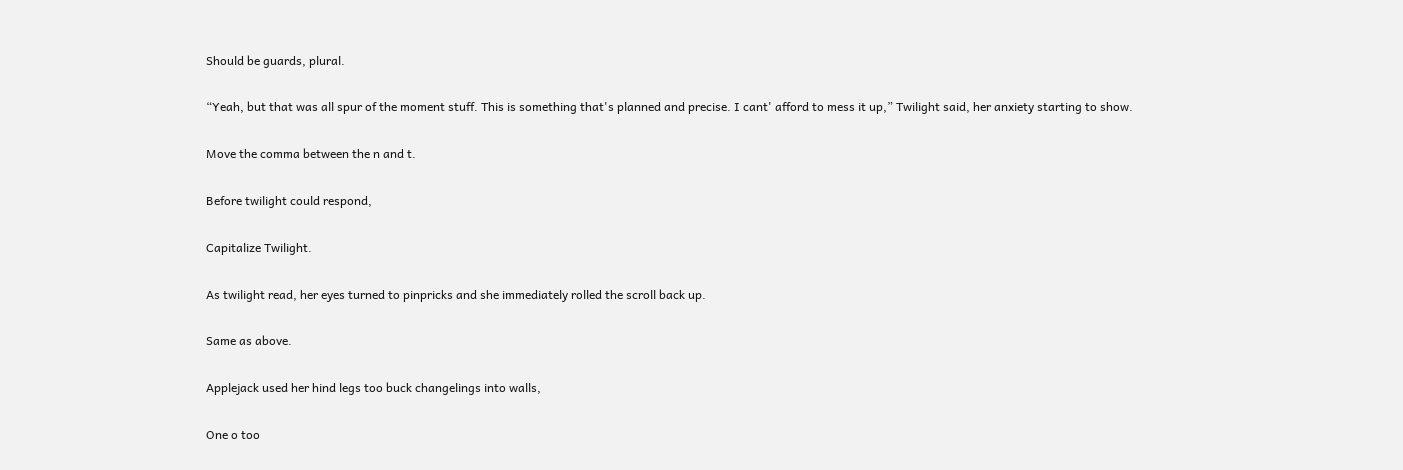Should be guards, plural.

“Yeah, but that was all spur of the moment stuff. This is something that's planned and precise. I cant' afford to mess it up,” Twilight said, her anxiety starting to show.

Move the comma between the n and t.

Before twilight could respond,

Capitalize Twilight.

As twilight read, her eyes turned to pinpricks and she immediately rolled the scroll back up.

Same as above.

Applejack used her hind legs too buck changelings into walls,

One o too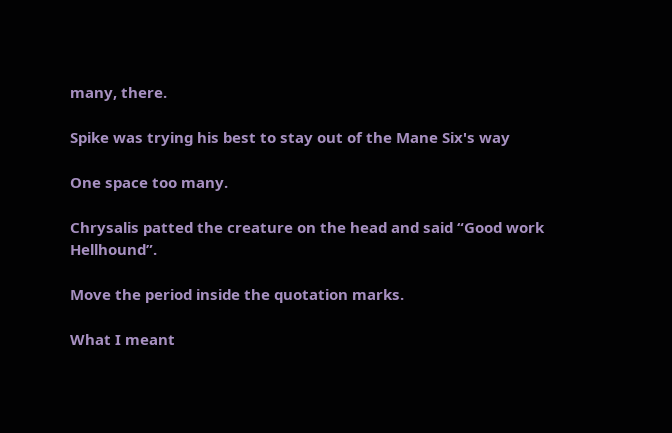many, there.

Spike was trying his best to stay out of the Mane Six's way

One space too many.

Chrysalis patted the creature on the head and said “Good work Hellhound”.

Move the period inside the quotation marks.

What I meant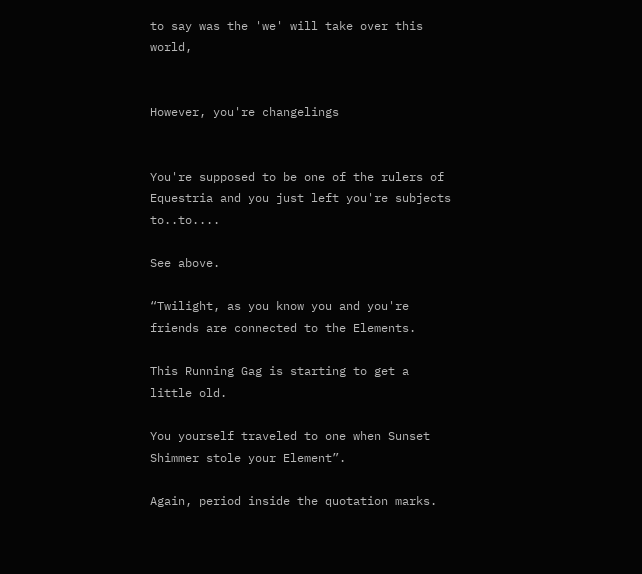to say was the 'we' will take over this world,


However, you're changelings


You're supposed to be one of the rulers of Equestria and you just left you're subjects to..to....

See above.

“Twilight, as you know you and you're friends are connected to the Elements.

This Running Gag is starting to get a little old.

You yourself traveled to one when Sunset Shimmer stole your Element”.

Again, period inside the quotation marks.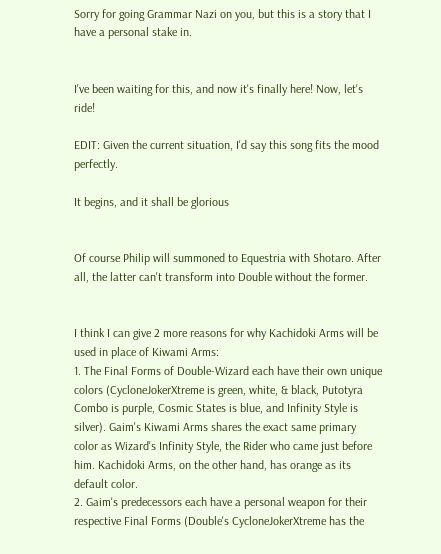Sorry for going Grammar Nazi on you, but this is a story that I have a personal stake in.


I've been waiting for this, and now it's finally here! Now, let's ride!

EDIT: Given the current situation, I'd say this song fits the mood perfectly.

It begins, and it shall be glorious


Of course Philip will summoned to Equestria with Shotaro. After all, the latter can't transform into Double without the former.


I think I can give 2 more reasons for why Kachidoki Arms will be used in place of Kiwami Arms:
1. The Final Forms of Double-Wizard each have their own unique colors (CycloneJokerXtreme is green, white, & black, Putotyra Combo is purple, Cosmic States is blue, and Infinity Style is silver). Gaim's Kiwami Arms shares the exact same primary color as Wizard's Infinity Style, the Rider who came just before him. Kachidoki Arms, on the other hand, has orange as its default color.
2. Gaim's predecessors each have a personal weapon for their respective Final Forms (Double's CycloneJokerXtreme has the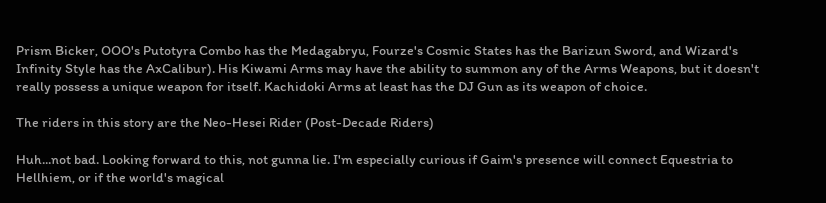Prism Bicker, OOO's Putotyra Combo has the Medagabryu, Fourze's Cosmic States has the Barizun Sword, and Wizard's Infinity Style has the AxCalibur). His Kiwami Arms may have the ability to summon any of the Arms Weapons, but it doesn't really possess a unique weapon for itself. Kachidoki Arms at least has the DJ Gun as its weapon of choice.

The riders in this story are the Neo-Hesei Rider (Post-Decade Riders)

Huh...not bad. Looking forward to this, not gunna lie. I'm especially curious if Gaim's presence will connect Equestria to Hellhiem, or if the world's magical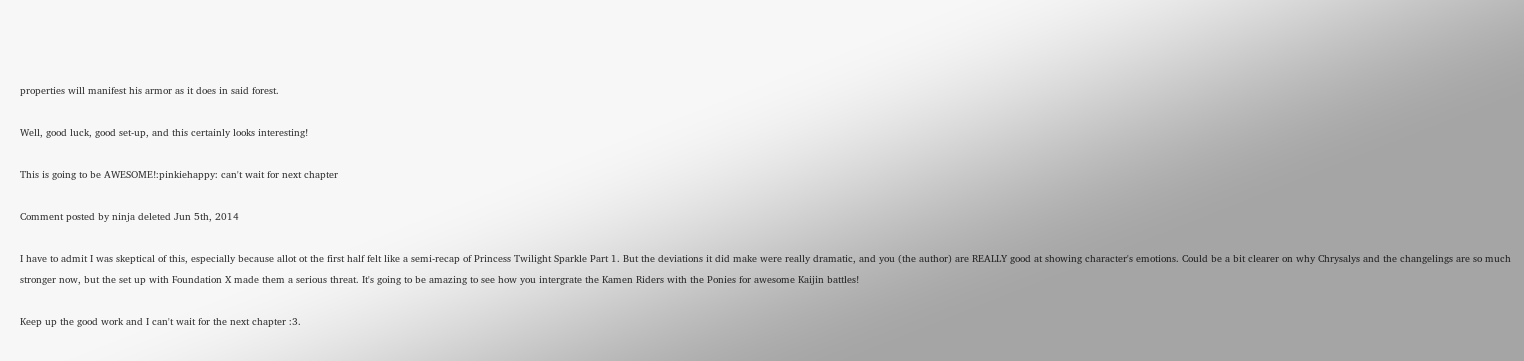properties will manifest his armor as it does in said forest.

Well, good luck, good set-up, and this certainly looks interesting!

This is going to be AWESOME!:pinkiehappy: can't wait for next chapter

Comment posted by ninja deleted Jun 5th, 2014

I have to admit I was skeptical of this, especially because allot ot the first half felt like a semi-recap of Princess Twilight Sparkle Part 1. But the deviations it did make were really dramatic, and you (the author) are REALLY good at showing character's emotions. Could be a bit clearer on why Chrysalys and the changelings are so much stronger now, but the set up with Foundation X made them a serious threat. It's going to be amazing to see how you intergrate the Kamen Riders with the Ponies for awesome Kaijin battles!

Keep up the good work and I can't wait for the next chapter :3.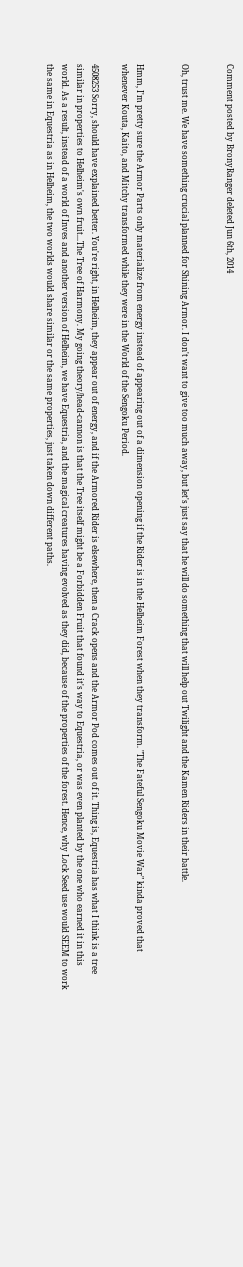Comment posted by BronyRanger deleted Jun 6th, 2014


Oh, trust me. We have something crucial planned for Shining Armor. I don't want to give too much away, but let's just say that he will do something that will help out Twilight and the Kamen Riders in their battle.


Hmm, I'm pretty sure the Armor Parts only materialize from energy instead of appearing out of a dimension opening if the Rider is in the Helheim Forest when they transform. "The Fateful Sengoku Movie War" kinda proved that whenever Kouta, Kaito, and Mitchy transformed while they were in the World of the Sengoku Period.

4508253 Sorry, should have explained better. You're right, in Helheim, they appear out of energy, and if the Armored Rider is elsewhere, then a Crack opens and the Armor Pod comes out of it. Thing is, Equestria has what I think is a tree similar in properties to Helheim's own fruit...The Tree of Harmony. My going theory/head-cannon is that the Tree itself might be a Forbidden Fruit that found it's way to Equestria, or was even planted by the one who earned it in this world. As a result, instead of a world of Inves and another version of Helheim, we have Equestria, and the magical creatures having evolved as they did, because of the properties of the forest. Hence, why Lock Seed use would SEEM to work the same in Equestria as in Helheim, the two worlds would share similar or the same properties, just taken down different paths.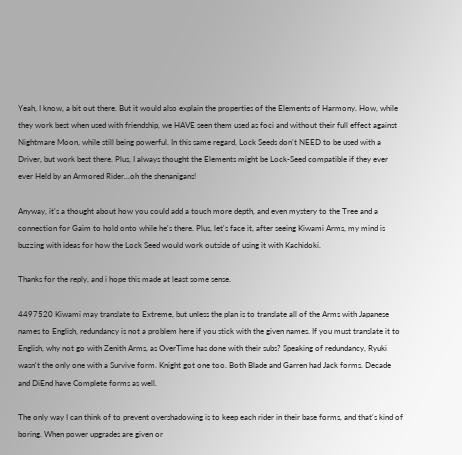Yeah, I know, a bit out there. But it would also explain the properties of the Elements of Harmony. How, while they work best when used with friendship, we HAVE seen them used as foci and without their full effect against Nightmare Moon, while still being powerful. In this same regard, Lock Seeds don't NEED to be used with a Driver, but work best there. Plus, I always thought the Elements might be Lock-Seed compatible if they ever ever Held by an Armored Rider...oh the shenanigans!

Anyway, it's a thought about how you could add a touch more depth, and even mystery to the Tree and a connection for Gaim to hold onto while he's there. Plus, let's face it, after seeing Kiwami Arms, my mind is buzzing with ideas for how the Lock Seed would work outside of using it with Kachidoki.

Thanks for the reply, and i hope this made at least some sense.

4497520 Kiwami may translate to Extreme, but unless the plan is to translate all of the Arms with Japanese names to English, redundancy is not a problem here if you stick with the given names. If you must translate it to English, why not go with Zenith Arms, as OverTime has done with their subs? Speaking of redundancy, Ryuki wasn't the only one with a Survive form. Knight got one too. Both Blade and Garren had Jack forms. Decade and DiEnd have Complete forms as well.

The only way I can think of to prevent overshadowing is to keep each rider in their base forms, and that's kind of boring. When power upgrades are given or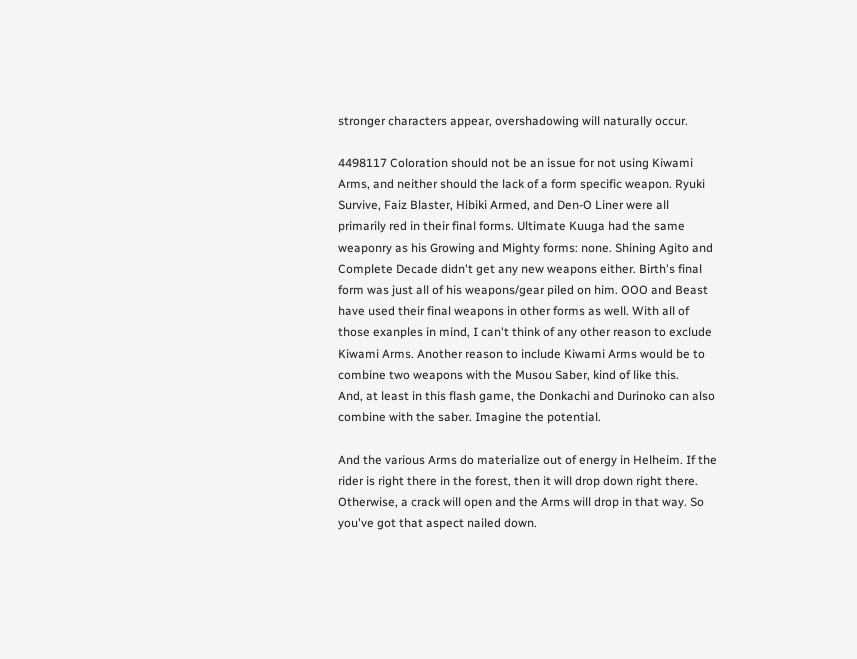stronger characters appear, overshadowing will naturally occur.

4498117 Coloration should not be an issue for not using Kiwami Arms, and neither should the lack of a form specific weapon. Ryuki Survive, Faiz Blaster, Hibiki Armed, and Den-O Liner were all primarily red in their final forms. Ultimate Kuuga had the same weaponry as his Growing and Mighty forms: none. Shining Agito and Complete Decade didn't get any new weapons either. Birth's final form was just all of his weapons/gear piled on him. OOO and Beast have used their final weapons in other forms as well. With all of those exanples in mind, I can't think of any other reason to exclude Kiwami Arms. Another reason to include Kiwami Arms would be to combine two weapons with the Musou Saber, kind of like this.
And, at least in this flash game, the Donkachi and Durinoko can also combine with the saber. Imagine the potential.

And the various Arms do materialize out of energy in Helheim. If the rider is right there in the forest, then it will drop down right there. Otherwise, a crack will open and the Arms will drop in that way. So you've got that aspect nailed down.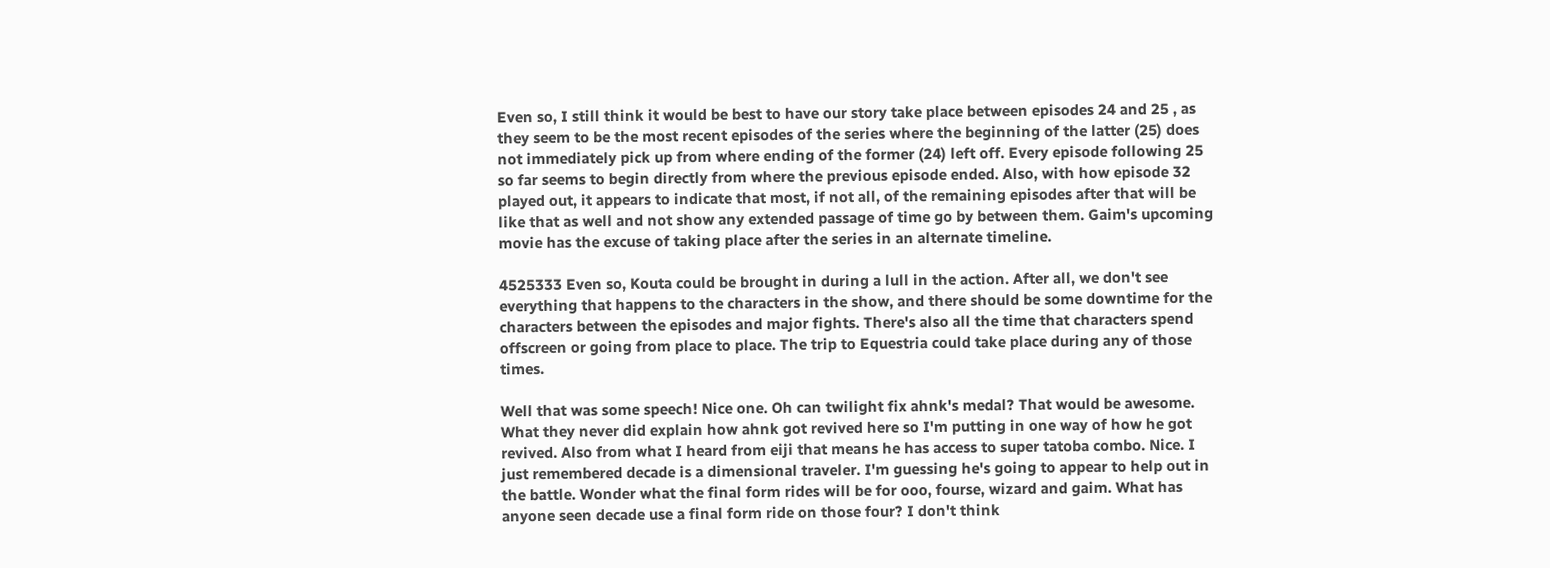Even so, I still think it would be best to have our story take place between episodes 24 and 25 , as they seem to be the most recent episodes of the series where the beginning of the latter (25) does not immediately pick up from where ending of the former (24) left off. Every episode following 25 so far seems to begin directly from where the previous episode ended. Also, with how episode 32 played out, it appears to indicate that most, if not all, of the remaining episodes after that will be like that as well and not show any extended passage of time go by between them. Gaim's upcoming movie has the excuse of taking place after the series in an alternate timeline.

4525333 Even so, Kouta could be brought in during a lull in the action. After all, we don't see everything that happens to the characters in the show, and there should be some downtime for the characters between the episodes and major fights. There's also all the time that characters spend offscreen or going from place to place. The trip to Equestria could take place during any of those times.

Well that was some speech! Nice one. Oh can twilight fix ahnk's medal? That would be awesome. What they never did explain how ahnk got revived here so I'm putting in one way of how he got revived. Also from what I heard from eiji that means he has access to super tatoba combo. Nice. I just remembered decade is a dimensional traveler. I'm guessing he's going to appear to help out in the battle. Wonder what the final form rides will be for ooo, fourse, wizard and gaim. What has anyone seen decade use a final form ride on those four? I don't think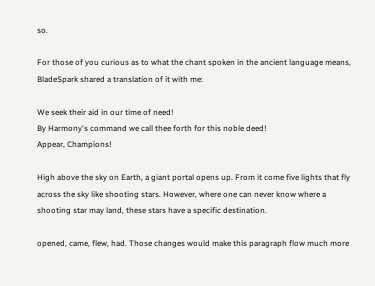so.

For those of you curious as to what the chant spoken in the ancient language means, BladeSpark shared a translation of it with me:

We seek their aid in our time of need!
By Harmony's command we call thee forth for this noble deed!
Appear, Champions!

High above the sky on Earth, a giant portal opens up. From it come five lights that fly across the sky like shooting stars. However, where one can never know where a shooting star may land, these stars have a specific destination.

opened, came, flew, had. Those changes would make this paragraph flow much more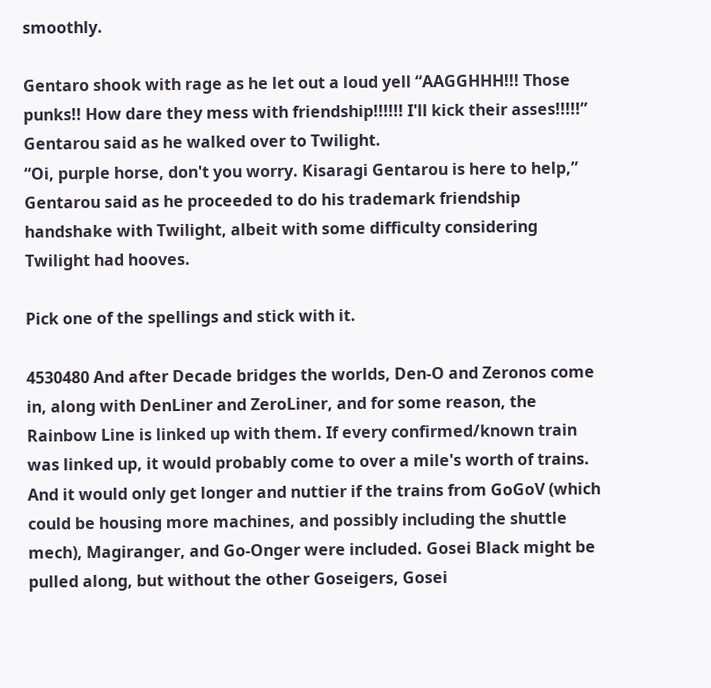smoothly.

Gentaro shook with rage as he let out a loud yell “AAGGHHH!!! Those punks!! How dare they mess with friendship!!!!!! I'll kick their asses!!!!!” Gentarou said as he walked over to Twilight.
“Oi, purple horse, don't you worry. Kisaragi Gentarou is here to help,” Gentarou said as he proceeded to do his trademark friendship handshake with Twilight, albeit with some difficulty considering Twilight had hooves.

Pick one of the spellings and stick with it.

4530480 And after Decade bridges the worlds, Den-O and Zeronos come in, along with DenLiner and ZeroLiner, and for some reason, the Rainbow Line is linked up with them. If every confirmed/known train was linked up, it would probably come to over a mile's worth of trains. And it would only get longer and nuttier if the trains from GoGoV (which could be housing more machines, and possibly including the shuttle mech), Magiranger, and Go-Onger were included. Gosei Black might be pulled along, but without the other Goseigers, Gosei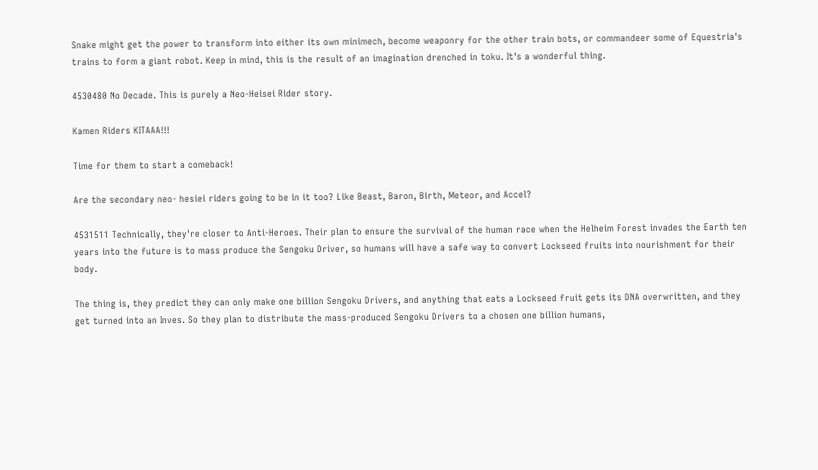Snake might get the power to transform into either its own minimech, become weaponry for the other train bots, or commandeer some of Equestria's trains to form a giant robot. Keep in mind, this is the result of an imagination drenched in toku. It's a wonderful thing.

4530480 No Decade. This is purely a Neo-Heisei Rider story.

Kamen Riders KITAAA!!!

Time for them to start a comeback!

Are the secondary neo- hesiei riders going to be in it too? Like Beast, Baron, Birth, Meteor, and Accel?

4531511 Technically, they're closer to Anti-Heroes. Their plan to ensure the survival of the human race when the Helheim Forest invades the Earth ten years into the future is to mass produce the Sengoku Driver, so humans will have a safe way to convert Lockseed fruits into nourishment for their body.

The thing is, they predict they can only make one billion Sengoku Drivers, and anything that eats a Lockseed fruit gets its DNA overwritten, and they get turned into an Inves. So they plan to distribute the mass-produced Sengoku Drivers to a chosen one billion humans,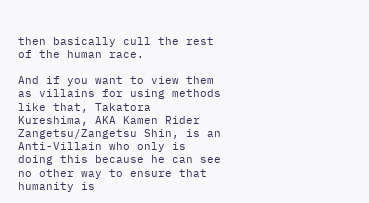then basically cull the rest of the human race.

And if you want to view them as villains for using methods like that, Takatora Kureshima, AKA Kamen Rider Zangetsu/Zangetsu Shin, is an Anti-Villain who only is doing this because he can see no other way to ensure that humanity is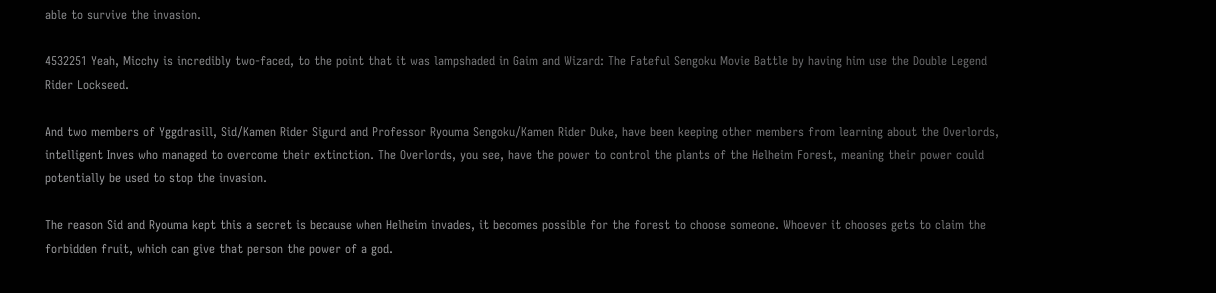able to survive the invasion.

4532251 Yeah, Micchy is incredibly two-faced, to the point that it was lampshaded in Gaim and Wizard: The Fateful Sengoku Movie Battle by having him use the Double Legend Rider Lockseed.

And two members of Yggdrasill, Sid/Kamen Rider Sigurd and Professor Ryouma Sengoku/Kamen Rider Duke, have been keeping other members from learning about the Overlords, intelligent Inves who managed to overcome their extinction. The Overlords, you see, have the power to control the plants of the Helheim Forest, meaning their power could potentially be used to stop the invasion.

The reason Sid and Ryouma kept this a secret is because when Helheim invades, it becomes possible for the forest to choose someone. Whoever it chooses gets to claim the forbidden fruit, which can give that person the power of a god.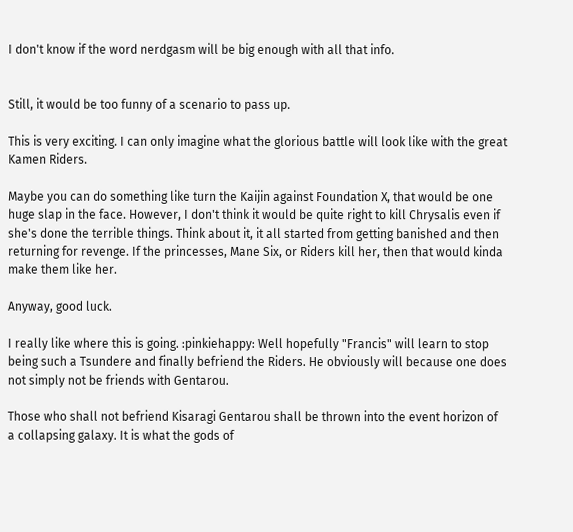I don't know if the word nerdgasm will be big enough with all that info.


Still, it would be too funny of a scenario to pass up.

This is very exciting. I can only imagine what the glorious battle will look like with the great Kamen Riders.

Maybe you can do something like turn the Kaijin against Foundation X, that would be one huge slap in the face. However, I don't think it would be quite right to kill Chrysalis even if she's done the terrible things. Think about it, it all started from getting banished and then returning for revenge. If the princesses, Mane Six, or Riders kill her, then that would kinda make them like her.

Anyway, good luck.

I really like where this is going. :pinkiehappy: Well hopefully "Francis" will learn to stop being such a Tsundere and finally befriend the Riders. He obviously will because one does not simply not be friends with Gentarou.

Those who shall not befriend Kisaragi Gentarou shall be thrown into the event horizon of a collapsing galaxy. It is what the gods of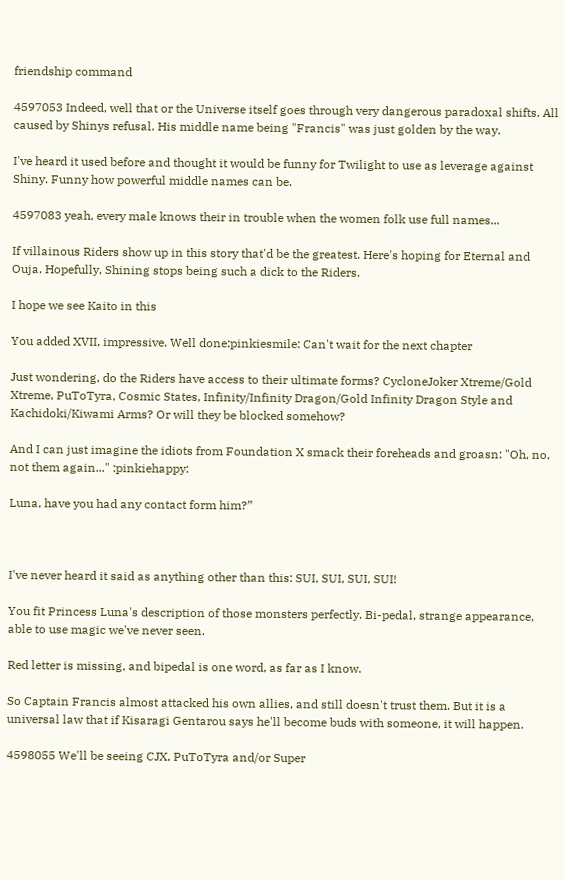friendship command

4597053 Indeed, well that or the Universe itself goes through very dangerous paradoxal shifts. All caused by Shinys refusal. His middle name being "Francis" was just golden by the way.

I've heard it used before and thought it would be funny for Twilight to use as leverage against Shiny. Funny how powerful middle names can be.

4597083 yeah, every male knows their in trouble when the women folk use full names...

If villainous Riders show up in this story that'd be the greatest. Here's hoping for Eternal and Ouja. Hopefully, Shining stops being such a dick to the Riders.

I hope we see Kaito in this

You added XVII, impressive. Well done:pinkiesmile: Can't wait for the next chapter

Just wondering, do the Riders have access to their ultimate forms? CycloneJoker Xtreme/Gold Xtreme, PuToTyra, Cosmic States, Infinity/Infinity Dragon/Gold Infinity Dragon Style and Kachidoki/Kiwami Arms? Or will they be blocked somehow?

And I can just imagine the idiots from Foundation X smack their foreheads and groasn: "Oh, no, not them again..." :pinkiehappy:

Luna, have you had any contact form him?”



I've never heard it said as anything other than this: SUI, SUI, SUI, SUI!

You fit Princess Luna's description of those monsters perfectly. Bi-pedal, strange appearance, able to use magic we've never seen.

Red letter is missing, and bipedal is one word, as far as I know.

So Captain Francis almost attacked his own allies, and still doesn't trust them. But it is a universal law that if Kisaragi Gentarou says he'll become buds with someone, it will happen.

4598055 We'll be seeing CJX, PuToTyra and/or Super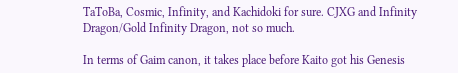TaToBa, Cosmic, Infinity, and Kachidoki for sure. CJXG and Infinity Dragon/Gold Infinity Dragon, not so much.

In terms of Gaim canon, it takes place before Kaito got his Genesis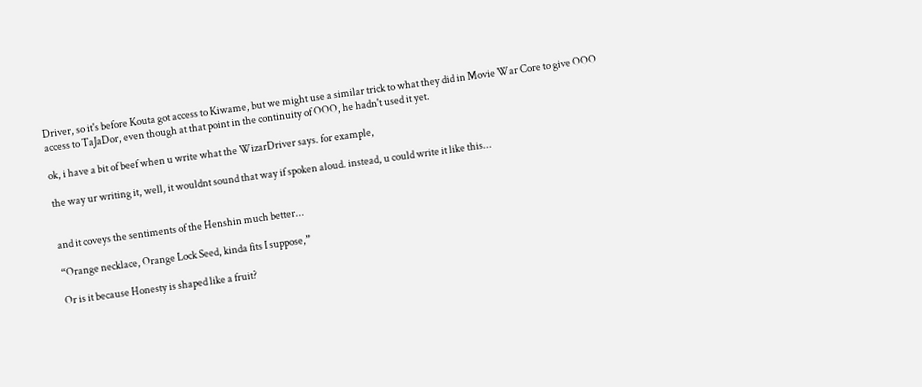Driver, so it's before Kouta got access to Kiwame, but we might use a similar trick to what they did in Movie War Core to give OOO access to TaJaDor, even though at that point in the continuity of OOO, he hadn't used it yet.

ok, i have a bit of beef when u write what the WizarDriver says. for example,

the way ur writing it, well, it wouldnt sound that way if spoken aloud. instead, u could write it like this...


and it coveys the sentiments of the Henshin much better...

“Orange necklace, Orange Lock Seed, kinda fits I suppose,”

Or is it because Honesty is shaped like a fruit?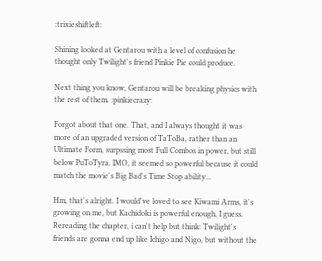:trixieshiftleft:

Shining looked at Gentarou with a level of confusion he thought only Twilight's friend Pinkie Pie could produce.

Next thing you know, Gentarou will be breaking physics with the rest of them. :pinkiecrazy:

Forgot about that one. That, and I always thought it was more of an upgraded version of TaToBa, rather than an Ultimate Form, surpssing most Full Combos in power, but still below PuToTyra. IMO, it seemed so powerful because it could match the movie's Big Bad's Time Stop ability...

Hm, that's alright. I would've loved to see Kiwami Arms, it's growing on me, but Kachidoki is powerful enough, I guess.
Rereading the chapter, i can't help but think: Twilight's friends are gonna end up like Ichigo and Nigo, but without the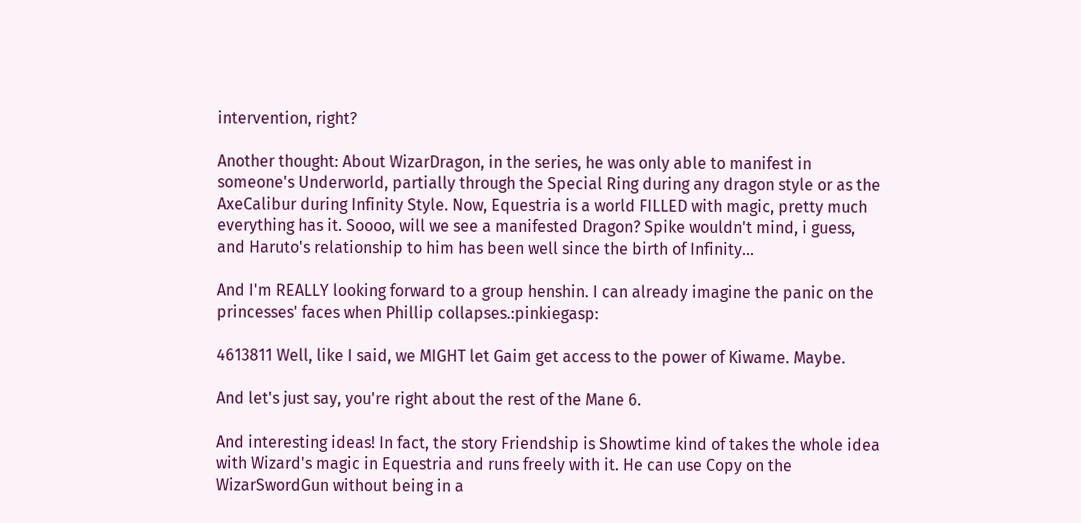intervention, right?

Another thought: About WizarDragon, in the series, he was only able to manifest in someone's Underworld, partially through the Special Ring during any dragon style or as the AxeCalibur during Infinity Style. Now, Equestria is a world FILLED with magic, pretty much everything has it. Soooo, will we see a manifested Dragon? Spike wouldn't mind, i guess, and Haruto's relationship to him has been well since the birth of Infinity...

And I'm REALLY looking forward to a group henshin. I can already imagine the panic on the princesses' faces when Phillip collapses.:pinkiegasp:

4613811 Well, like I said, we MIGHT let Gaim get access to the power of Kiwame. Maybe.

And let's just say, you're right about the rest of the Mane 6.

And interesting ideas! In fact, the story Friendship is Showtime kind of takes the whole idea with Wizard's magic in Equestria and runs freely with it. He can use Copy on the WizarSwordGun without being in a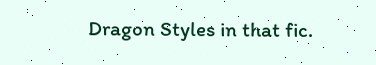Dragon Styles in that fic.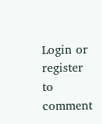Login or register to comment